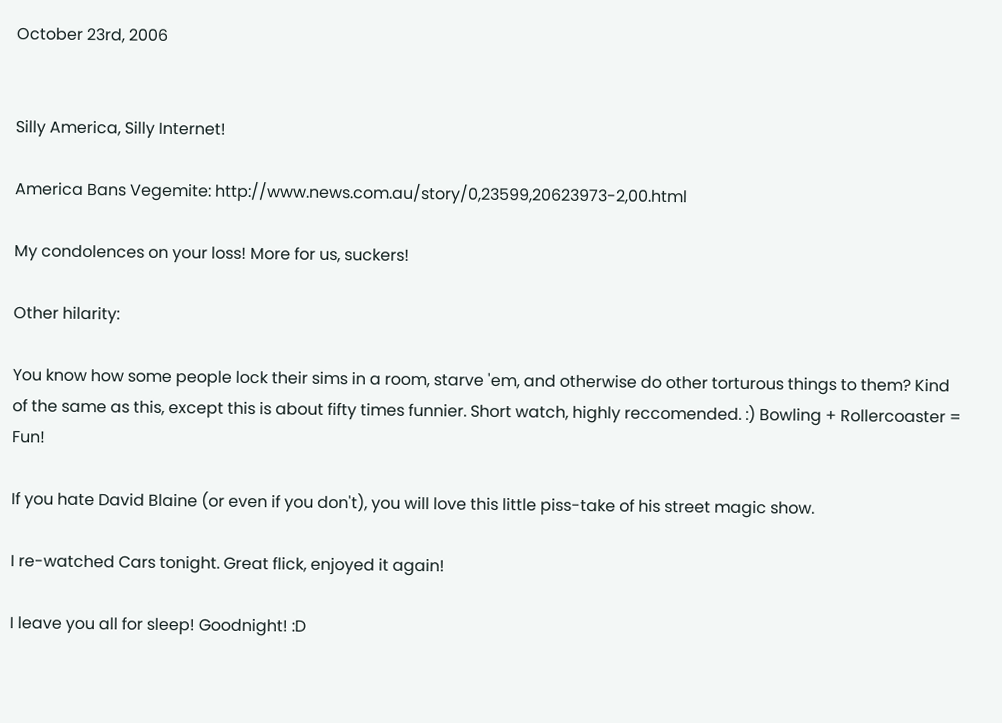October 23rd, 2006


Silly America, Silly Internet!

America Bans Vegemite: http://www.news.com.au/story/0,23599,20623973-2,00.html

My condolences on your loss! More for us, suckers!

Other hilarity:

You know how some people lock their sims in a room, starve 'em, and otherwise do other torturous things to them? Kind of the same as this, except this is about fifty times funnier. Short watch, highly reccomended. :) Bowling + Rollercoaster = Fun!

If you hate David Blaine (or even if you don't), you will love this little piss-take of his street magic show.

I re-watched Cars tonight. Great flick, enjoyed it again!

I leave you all for sleep! Goodnight! :D